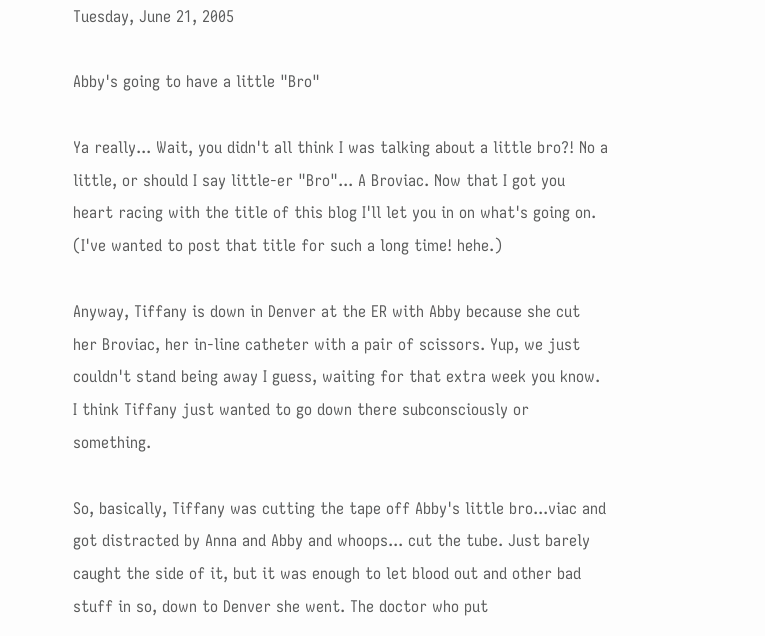Tuesday, June 21, 2005

Abby's going to have a little "Bro"

Ya really... Wait, you didn't all think I was talking about a little bro?! No a little, or should I say little-er "Bro"... A Broviac. Now that I got you heart racing with the title of this blog I'll let you in on what's going on. (I've wanted to post that title for such a long time! hehe.)

Anyway, Tiffany is down in Denver at the ER with Abby because she cut her Broviac, her in-line catheter with a pair of scissors. Yup, we just couldn't stand being away I guess, waiting for that extra week you know. I think Tiffany just wanted to go down there subconsciously or something.

So, basically, Tiffany was cutting the tape off Abby's little bro...viac and got distracted by Anna and Abby and whoops... cut the tube. Just barely caught the side of it, but it was enough to let blood out and other bad stuff in so, down to Denver she went. The doctor who put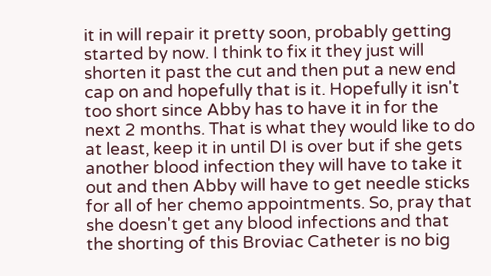it in will repair it pretty soon, probably getting started by now. I think to fix it they just will shorten it past the cut and then put a new end cap on and hopefully that is it. Hopefully it isn't too short since Abby has to have it in for the next 2 months. That is what they would like to do at least, keep it in until DI is over but if she gets another blood infection they will have to take it out and then Abby will have to get needle sticks for all of her chemo appointments. So, pray that she doesn't get any blood infections and that the shorting of this Broviac Catheter is no big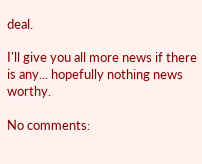deal.

I'll give you all more news if there is any... hopefully nothing news worthy.

No comments: